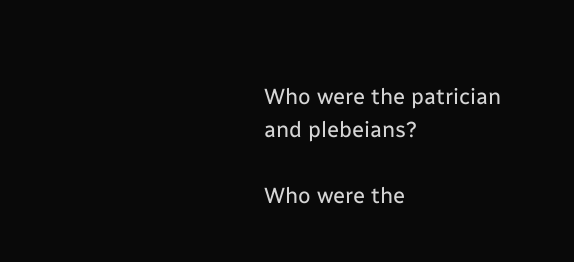Who were the patrician and plebeians?

Who were the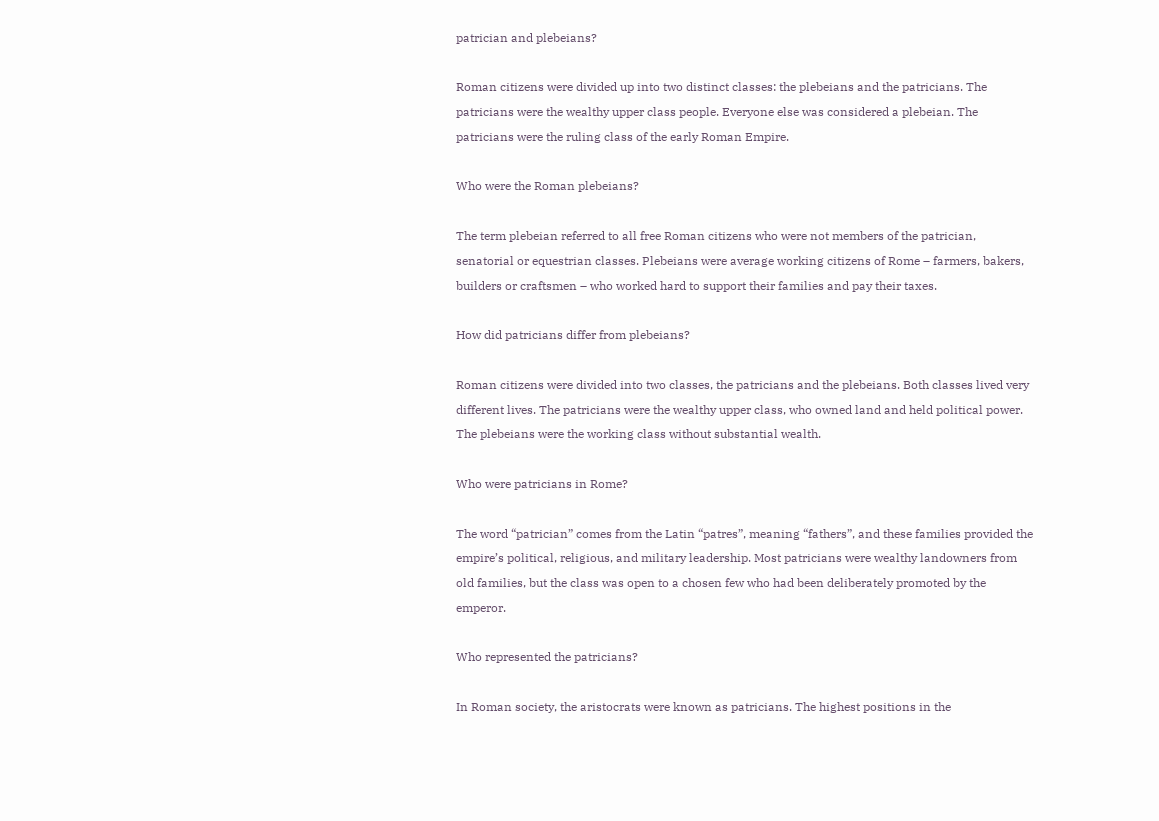patrician and plebeians?

Roman citizens were divided up into two distinct classes: the plebeians and the patricians. The patricians were the wealthy upper class people. Everyone else was considered a plebeian. The patricians were the ruling class of the early Roman Empire.

Who were the Roman plebeians?

The term plebeian referred to all free Roman citizens who were not members of the patrician, senatorial or equestrian classes. Plebeians were average working citizens of Rome – farmers, bakers, builders or craftsmen – who worked hard to support their families and pay their taxes.

How did patricians differ from plebeians?

Roman citizens were divided into two classes, the patricians and the plebeians. Both classes lived very different lives. The patricians were the wealthy upper class, who owned land and held political power. The plebeians were the working class without substantial wealth.

Who were patricians in Rome?

The word “patrician” comes from the Latin “patres”, meaning “fathers”, and these families provided the empire’s political, religious, and military leadership. Most patricians were wealthy landowners from old families, but the class was open to a chosen few who had been deliberately promoted by the emperor.

Who represented the patricians?

In Roman society, the aristocrats were known as patricians. The highest positions in the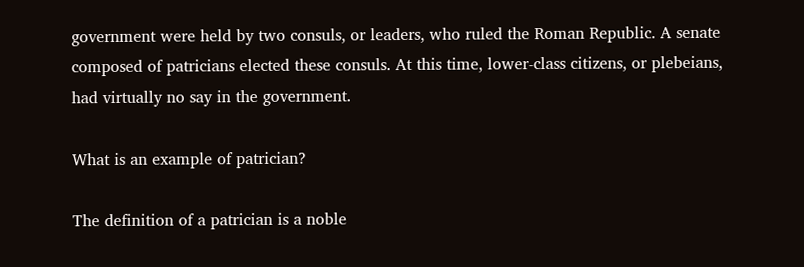government were held by two consuls, or leaders, who ruled the Roman Republic. A senate composed of patricians elected these consuls. At this time, lower-class citizens, or plebeians, had virtually no say in the government.

What is an example of patrician?

The definition of a patrician is a noble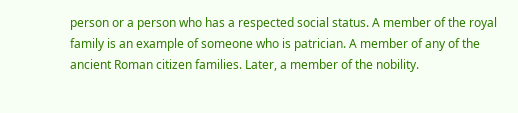person or a person who has a respected social status. A member of the royal family is an example of someone who is patrician. A member of any of the ancient Roman citizen families. Later, a member of the nobility.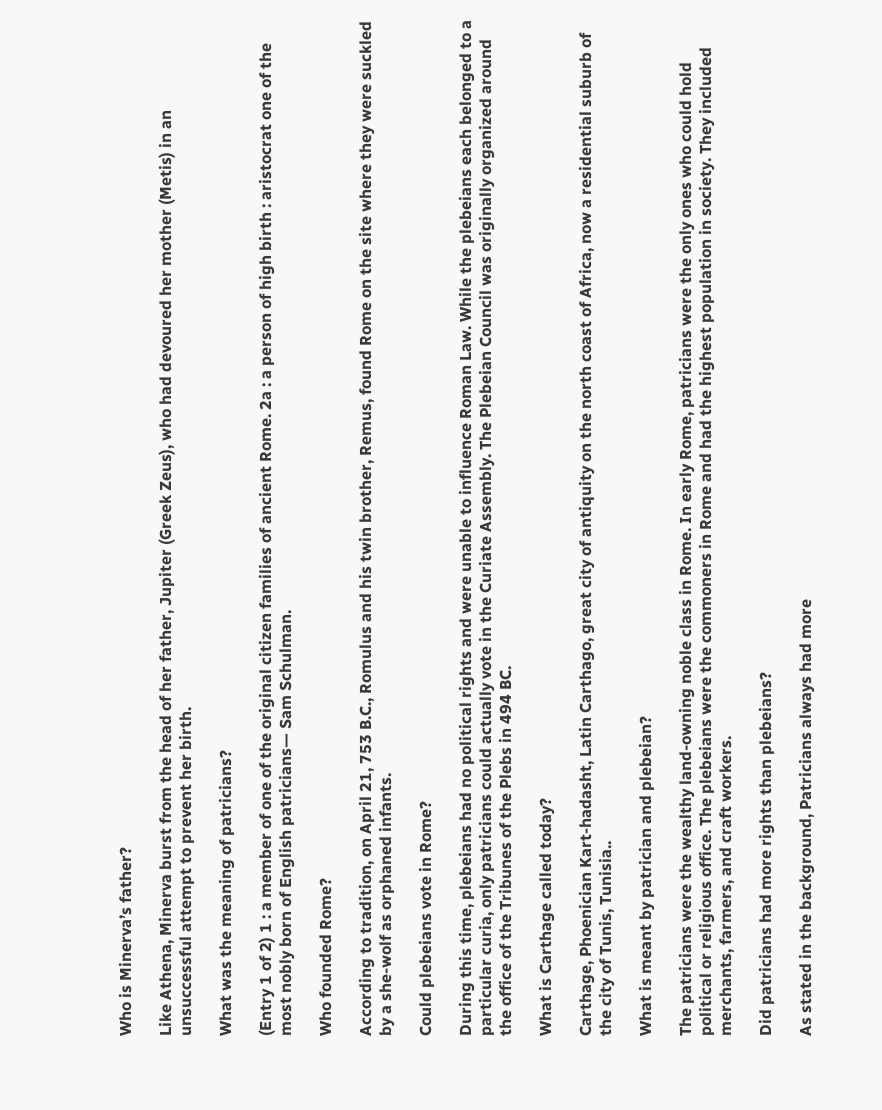Who is Minerva’s father?

Like Athena, Minerva burst from the head of her father, Jupiter (Greek Zeus), who had devoured her mother (Metis) in an unsuccessful attempt to prevent her birth.

What was the meaning of patricians?

(Entry 1 of 2) 1 : a member of one of the original citizen families of ancient Rome. 2a : a person of high birth : aristocrat one of the most nobly born of English patricians— Sam Schulman.

Who founded Rome?

According to tradition, on April 21, 753 B.C., Romulus and his twin brother, Remus, found Rome on the site where they were suckled by a she-wolf as orphaned infants.

Could plebeians vote in Rome?

During this time, plebeians had no political rights and were unable to influence Roman Law. While the plebeians each belonged to a particular curia, only patricians could actually vote in the Curiate Assembly. The Plebeian Council was originally organized around the office of the Tribunes of the Plebs in 494 BC.

What is Carthage called today?

Carthage, Phoenician Kart-hadasht, Latin Carthago, great city of antiquity on the north coast of Africa, now a residential suburb of the city of Tunis, Tunisia..

What is meant by patrician and plebeian?

The patricians were the wealthy land-owning noble class in Rome. In early Rome, patricians were the only ones who could hold political or religious office. The plebeians were the commoners in Rome and had the highest population in society. They included merchants, farmers, and craft workers.

Did patricians had more rights than plebeians?

As stated in the background, Patricians always had more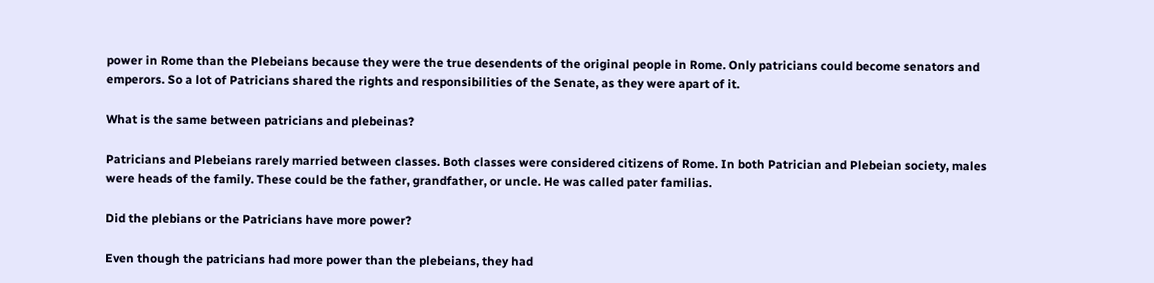power in Rome than the Plebeians because they were the true desendents of the original people in Rome. Only patricians could become senators and emperors. So a lot of Patricians shared the rights and responsibilities of the Senate, as they were apart of it.

What is the same between patricians and plebeinas?

Patricians and Plebeians rarely married between classes. Both classes were considered citizens of Rome. In both Patrician and Plebeian society, males were heads of the family. These could be the father, grandfather, or uncle. He was called pater familias.

Did the plebians or the Patricians have more power?

Even though the patricians had more power than the plebeians, they had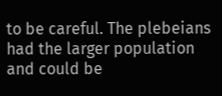to be careful. The plebeians had the larger population and could be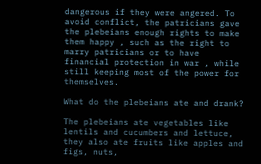dangerous if they were angered. To avoid conflict, the patricians gave the plebeians enough rights to make them happy , such as the right to marry patricians or to have financial protection in war , while still keeping most of the power for themselves.

What do the plebeians ate and drank?

The plebeians ate vegetables like lentils and cucumbers and lettuce, they also ate fruits like apples and figs, nuts,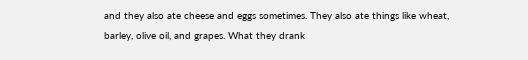and they also ate cheese and eggs sometimes. They also ate things like wheat, barley, olive oil, and grapes. What they drank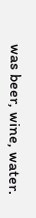was beer, wine, water.